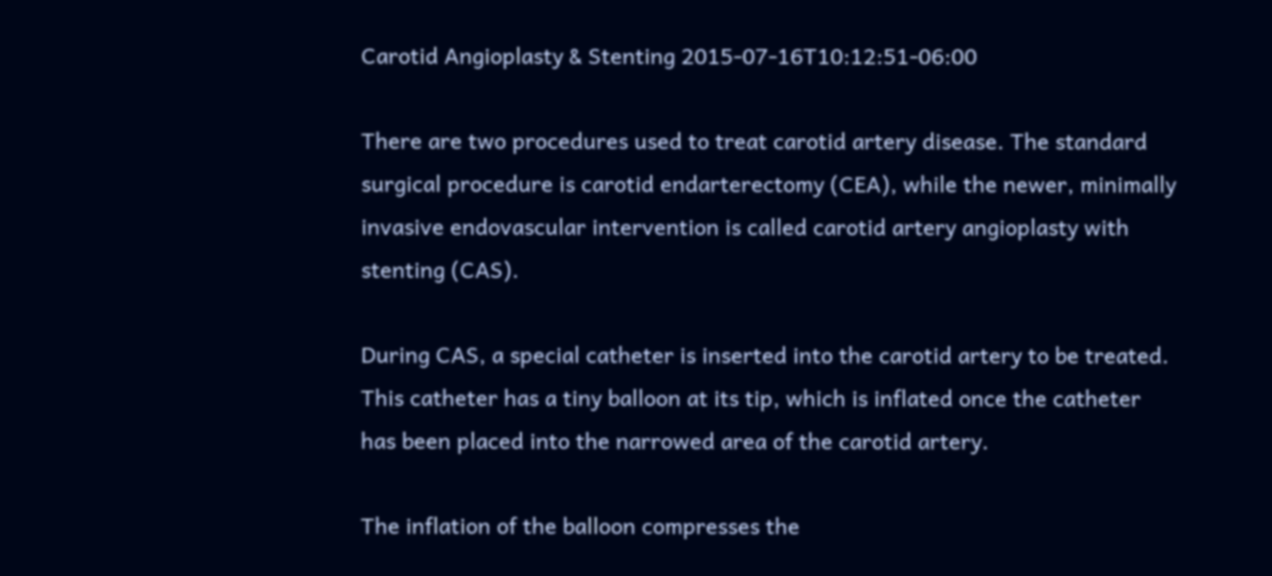Carotid Angioplasty & Stenting 2015-07-16T10:12:51-06:00

There are two procedures used to treat carotid artery disease. The standard surgical procedure is carotid endarterectomy (CEA), while the newer, minimally invasive endovascular intervention is called carotid artery angioplasty with stenting (CAS).

During CAS, a special catheter is inserted into the carotid artery to be treated. This catheter has a tiny balloon at its tip, which is inflated once the catheter has been placed into the narrowed area of the carotid artery.

The inflation of the balloon compresses the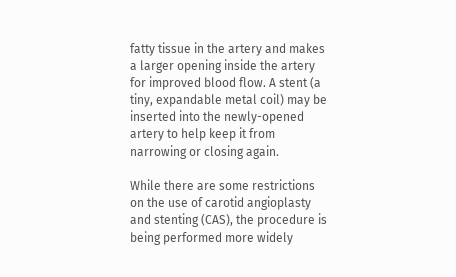fatty tissue in the artery and makes a larger opening inside the artery for improved blood flow. A stent (a tiny, expandable metal coil) may be inserted into the newly-opened artery to help keep it from narrowing or closing again.

While there are some restrictions on the use of carotid angioplasty and stenting (CAS), the procedure is being performed more widely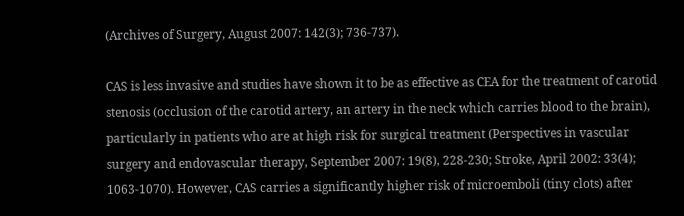(Archives of Surgery, August 2007: 142(3); 736-737).

CAS is less invasive and studies have shown it to be as effective as CEA for the treatment of carotid stenosis (occlusion of the carotid artery, an artery in the neck which carries blood to the brain), particularly in patients who are at high risk for surgical treatment (Perspectives in vascular surgery and endovascular therapy, September 2007: 19(8), 228-230; Stroke, April 2002: 33(4); 1063-1070). However, CAS carries a significantly higher risk of microemboli (tiny clots) after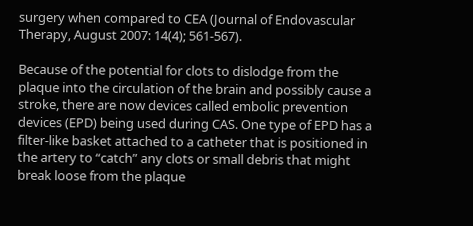surgery when compared to CEA (Journal of Endovascular Therapy, August 2007: 14(4); 561-567).

Because of the potential for clots to dislodge from the plaque into the circulation of the brain and possibly cause a stroke, there are now devices called embolic prevention devices (EPD) being used during CAS. One type of EPD has a filter-like basket attached to a catheter that is positioned in the artery to “catch” any clots or small debris that might break loose from the plaque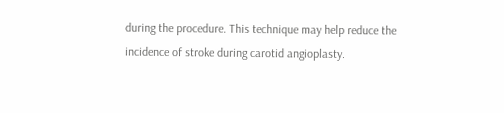during the procedure. This technique may help reduce the incidence of stroke during carotid angioplasty.